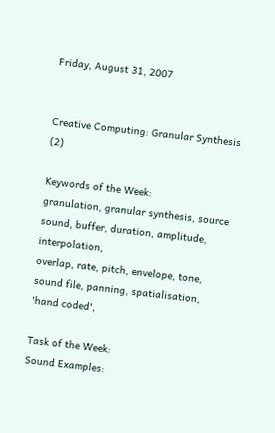Friday, August 31, 2007


Creative Computing: Granular Synthesis (2)

Keywords of the Week:
granulation, granular synthesis, source sound, buffer, duration, amplitude, interpolation,
overlap, rate, pitch, envelope, tone, sound file, panning, spatialisation, 'hand coded',

Task of the Week:
Sound Examples: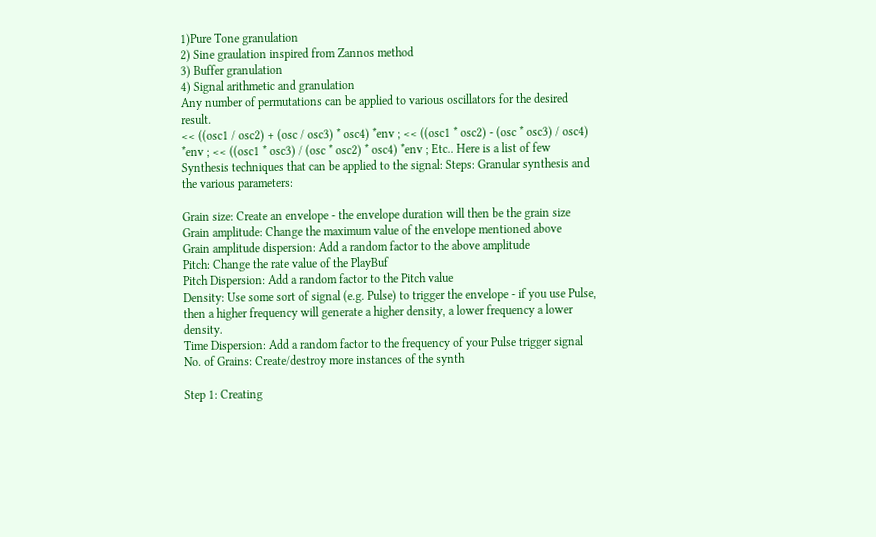1)Pure Tone granulation
2) Sine graulation inspired from Zannos method
3) Buffer granulation
4) Signal arithmetic and granulation
Any number of permutations can be applied to various oscillators for the desired result.
<< ((osc1 / osc2) + (osc / osc3) * osc4) *env ; << ((osc1 * osc2) - (osc * osc3) / osc4) *env ; << ((osc1 * osc3) / (osc * osc2) * osc4) *env ; Etc.. Here is a list of few Synthesis techniques that can be applied to the signal: Steps: Granular synthesis and the various parameters:

Grain size: Create an envelope - the envelope duration will then be the grain size
Grain amplitude: Change the maximum value of the envelope mentioned above
Grain amplitude dispersion: Add a random factor to the above amplitude
Pitch: Change the rate value of the PlayBuf
Pitch Dispersion: Add a random factor to the Pitch value
Density: Use some sort of signal (e.g. Pulse) to trigger the envelope - if you use Pulse, then a higher frequency will generate a higher density, a lower frequency a lower density.
Time Dispersion: Add a random factor to the frequency of your Pulse trigger signal
No. of Grains: Create/destroy more instances of the synth

Step 1: Creating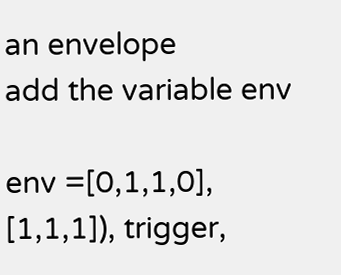an envelope
add the variable env

env =[0,1,1,0], [1,1,1]), trigger,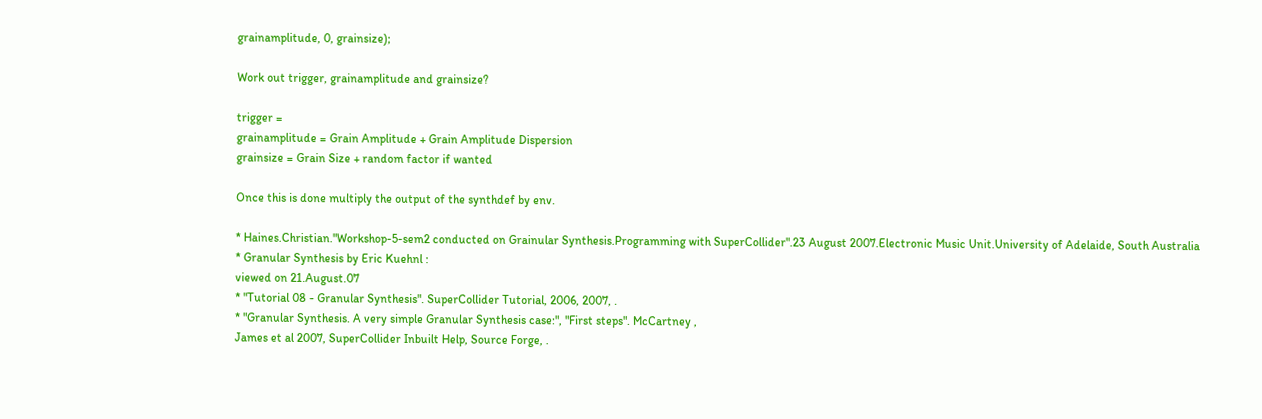grainamplitude, 0, grainsize);

Work out trigger, grainamplitude and grainsize?

trigger =
grainamplitude = Grain Amplitude + Grain Amplitude Dispersion
grainsize = Grain Size + random factor if wanted

Once this is done multiply the output of the synthdef by env.

* Haines.Christian."Workshop-5-sem2 conducted on Grainular Synthesis.Programming with SuperCollider".23 August 2007.Electronic Music Unit.University of Adelaide, South Australia
* Granular Synthesis by Eric Kuehnl :
viewed on 21.August.07
* "Tutorial 08 - Granular Synthesis". SuperCollider Tutorial, 2006, 2007, .
* "Granular Synthesis. A very simple Granular Synthesis case:", "First steps". McCartney ,
James et al 2007, SuperCollider Inbuilt Help, Source Forge, .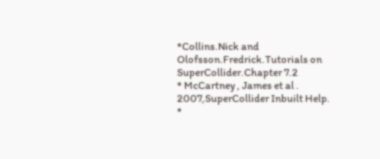*Collins.Nick and Olofsson.Fredrick.Tutorials on SuperCollider.Chapter 7.2
* McCartney , James et al . 2007,SuperCollider Inbuilt Help.
*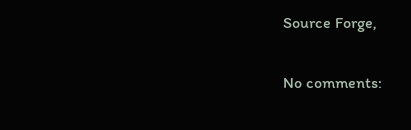Source Forge,

No comments: